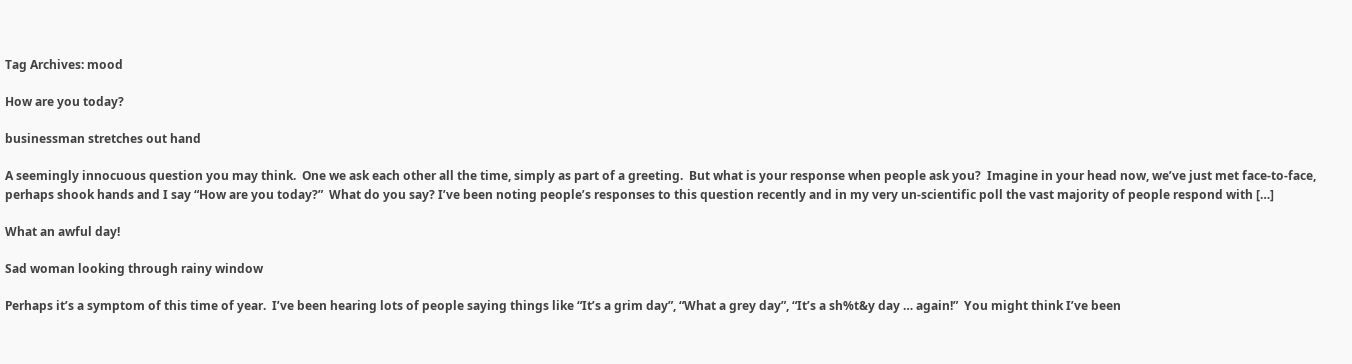Tag Archives: mood

How are you today?

businessman stretches out hand

A seemingly innocuous question you may think.  One we ask each other all the time, simply as part of a greeting.  But what is your response when people ask you?  Imagine in your head now, we’ve just met face-to-face, perhaps shook hands and I say “How are you today?”  What do you say? I’ve been noting people’s responses to this question recently and in my very un-scientific poll the vast majority of people respond with […]

What an awful day!

Sad woman looking through rainy window

Perhaps it’s a symptom of this time of year.  I’ve been hearing lots of people saying things like “It’s a grim day”, “What a grey day”, “It’s a sh%t&y day … again!”  You might think I’ve been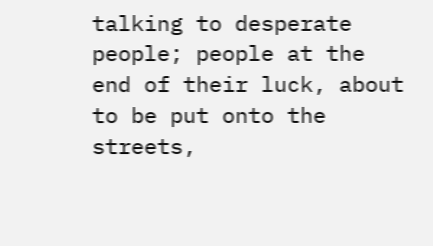talking to desperate people; people at the end of their luck, about to be put onto the streets,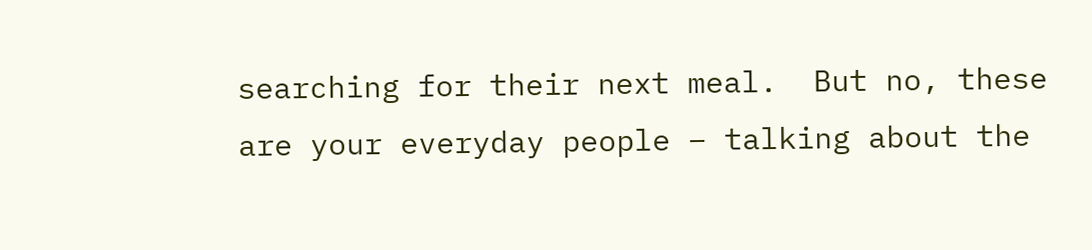searching for their next meal.  But no, these are your everyday people – talking about the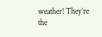weather! They’re the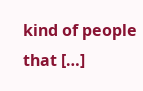kind of people that […]